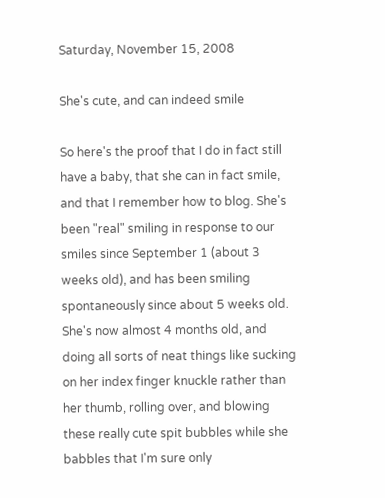Saturday, November 15, 2008

She's cute, and can indeed smile

So here's the proof that I do in fact still have a baby, that she can in fact smile, and that I remember how to blog. She's been "real" smiling in response to our smiles since September 1 (about 3 weeks old), and has been smiling spontaneously since about 5 weeks old. She's now almost 4 months old, and doing all sorts of neat things like sucking on her index finger knuckle rather than her thumb, rolling over, and blowing these really cute spit bubbles while she babbles that I'm sure only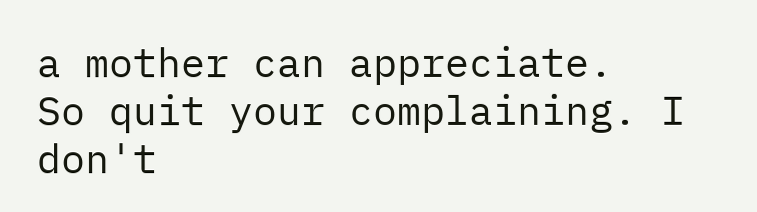a mother can appreciate.
So quit your complaining. I don't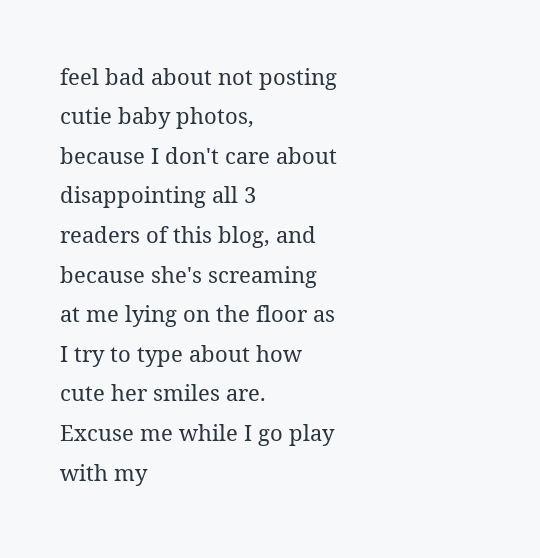feel bad about not posting cutie baby photos, because I don't care about disappointing all 3 readers of this blog, and because she's screaming at me lying on the floor as I try to type about how cute her smiles are. Excuse me while I go play with my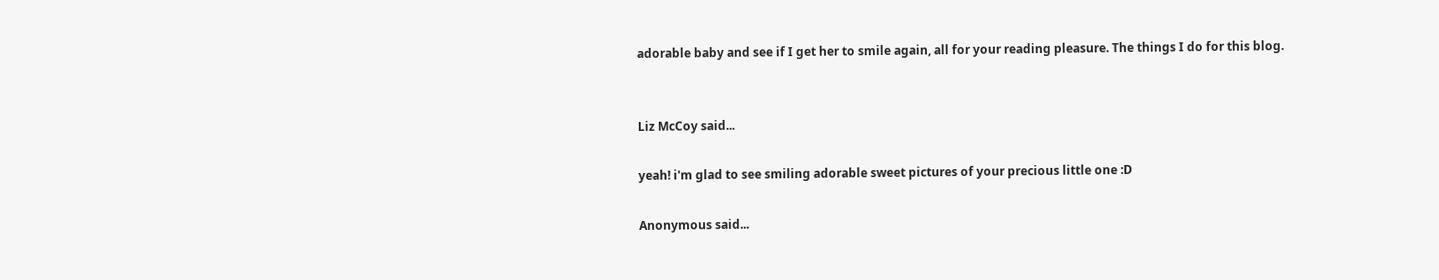adorable baby and see if I get her to smile again, all for your reading pleasure. The things I do for this blog.


Liz McCoy said...

yeah! i'm glad to see smiling adorable sweet pictures of your precious little one :D

Anonymous said...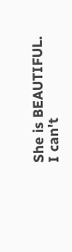She is BEAUTIFUL. I can't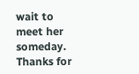wait to meet her someday. Thanks for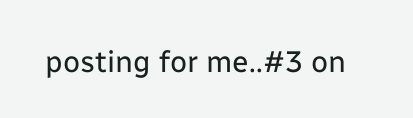posting for me..#3 on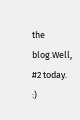the blog.Well, #2 today. :)